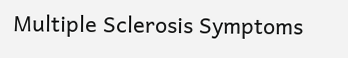Multiple Sclerosis Symptoms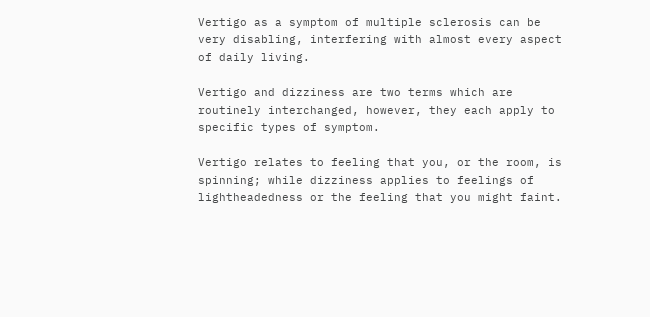Vertigo as a symptom of multiple sclerosis can be very disabling, interfering with almost every aspect of daily living.

Vertigo and dizziness are two terms which are routinely interchanged, however, they each apply to specific types of symptom.

Vertigo relates to feeling that you, or the room, is spinning; while dizziness applies to feelings of lightheadedness or the feeling that you might faint.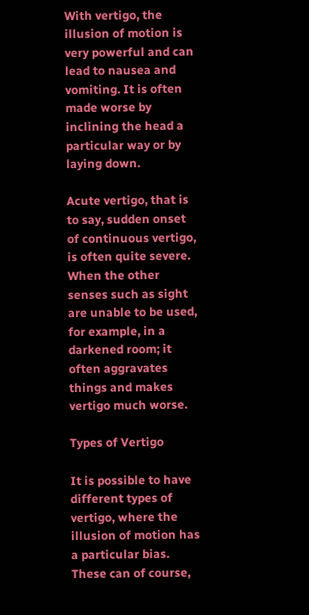With vertigo, the illusion of motion is very powerful and can lead to nausea and vomiting. It is often made worse by inclining the head a particular way or by laying down.

Acute vertigo, that is to say, sudden onset of continuous vertigo, is often quite severe. When the other senses such as sight are unable to be used, for example, in a darkened room; it often aggravates things and makes vertigo much worse.

Types of Vertigo

It is possible to have different types of vertigo, where the illusion of motion has a particular bias. These can of course,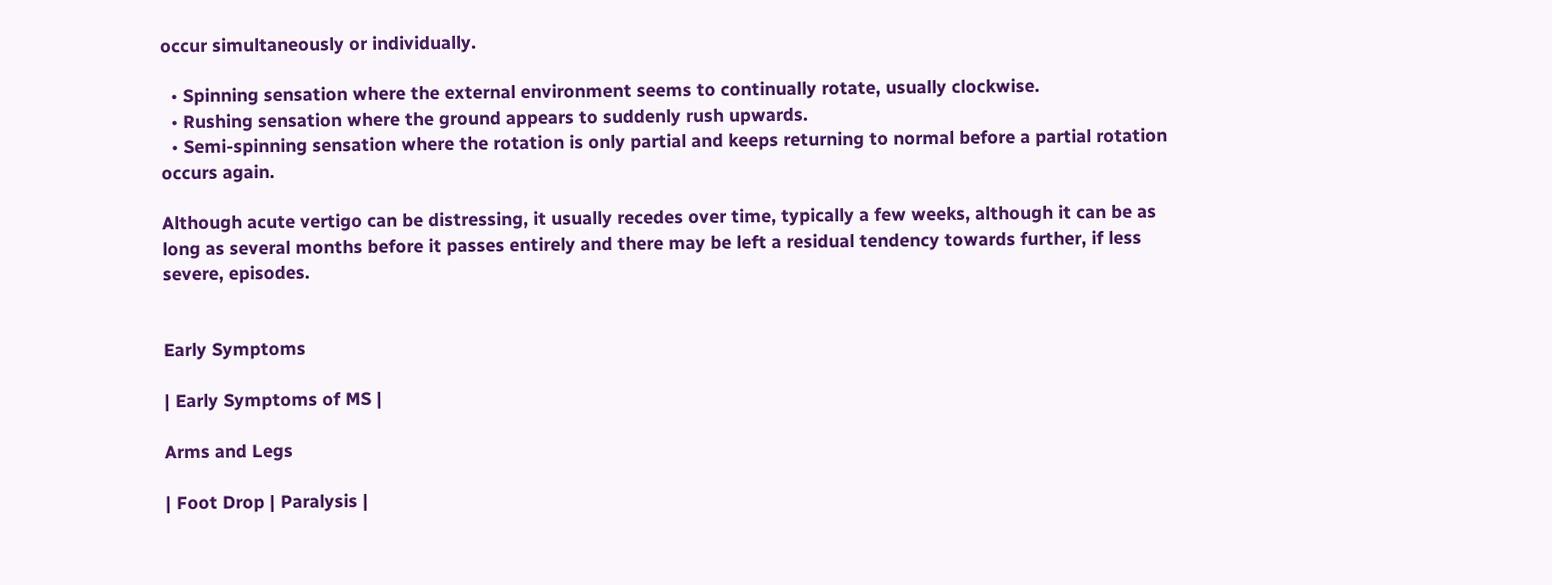occur simultaneously or individually.

  • Spinning sensation where the external environment seems to continually rotate, usually clockwise.
  • Rushing sensation where the ground appears to suddenly rush upwards.
  • Semi-spinning sensation where the rotation is only partial and keeps returning to normal before a partial rotation occurs again.

Although acute vertigo can be distressing, it usually recedes over time, typically a few weeks, although it can be as long as several months before it passes entirely and there may be left a residual tendency towards further, if less severe, episodes.


Early Symptoms

| Early Symptoms of MS |

Arms and Legs

| Foot Drop | Paralysis |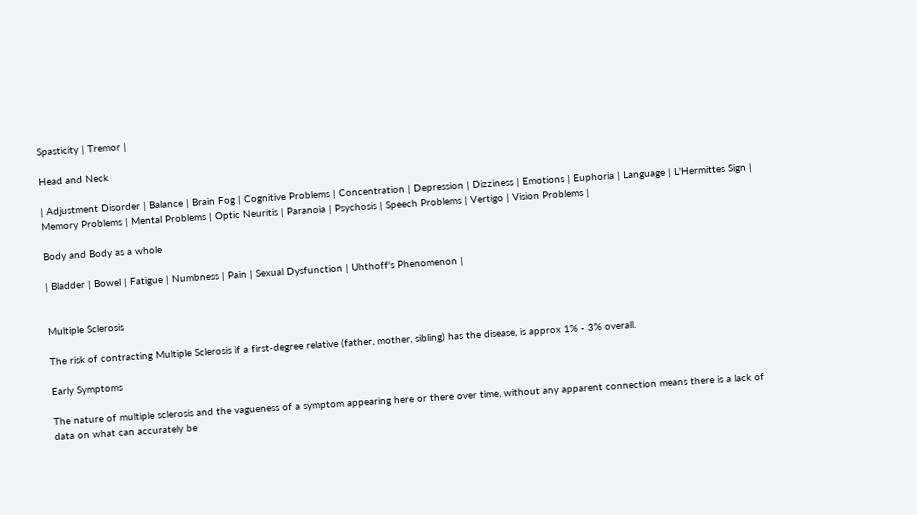Spasticity | Tremor |

Head and Neck

| Adjustment Disorder | Balance | Brain Fog | Cognitive Problems | Concentration | Depression | Dizziness | Emotions | Euphoria | Language | L'Hermittes Sign | Memory Problems | Mental Problems | Optic Neuritis | Paranoia | Psychosis | Speech Problems | Vertigo | Vision Problems |

Body and Body as a whole

| Bladder | Bowel | Fatigue | Numbness | Pain | Sexual Dysfunction | Uhthoff's Phenomenon |


Multiple Sclerosis

The risk of contracting Multiple Sclerosis if a first-degree relative (father, mother, sibling) has the disease, is approx 1% - 3% overall.

Early Symptoms

The nature of multiple sclerosis and the vagueness of a symptom appearing here or there over time, without any apparent connection means there is a lack of data on what can accurately be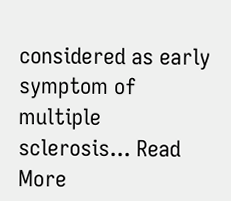considered as early symptom of multiple sclerosis... Read More